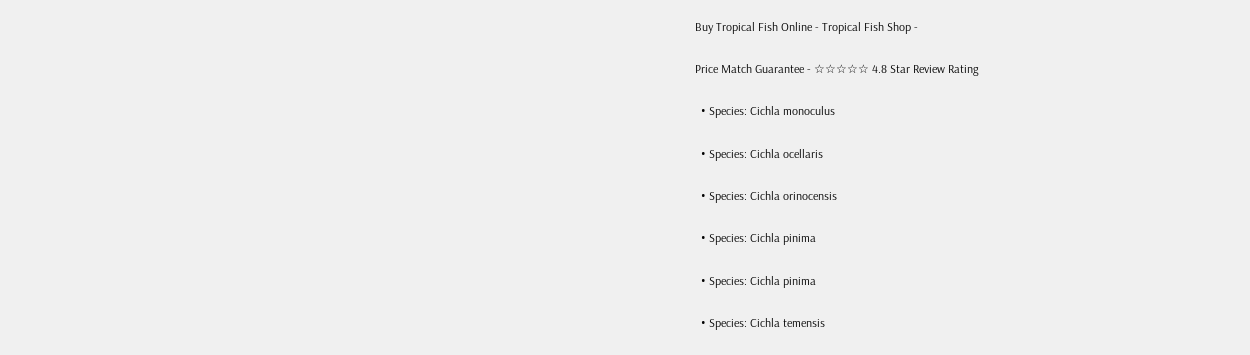Buy Tropical Fish Online - Tropical Fish Shop -

Price Match Guarantee - ☆☆☆☆☆ 4.8 Star Review Rating

  • Species: Cichla monoculus

  • Species: Cichla ocellaris

  • Species: Cichla orinocensis

  • Species: Cichla pinima

  • Species: Cichla pinima

  • Species: Cichla temensis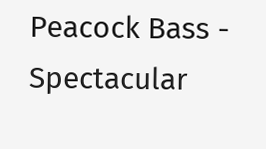Peacock Bass - Spectacular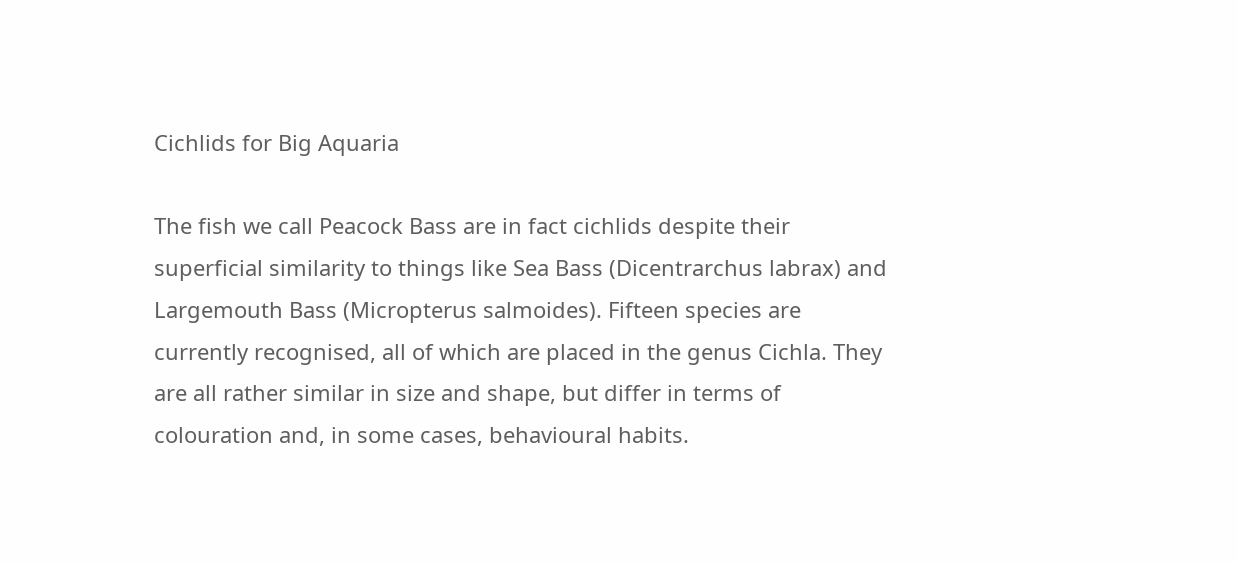Cichlids for Big Aquaria

The fish we call Peacock Bass are in fact cichlids despite their superficial similarity to things like Sea Bass (Dicentrarchus labrax) and Largemouth Bass (Micropterus salmoides). Fifteen species are currently recognised, all of which are placed in the genus Cichla. They are all rather similar in size and shape, but differ in terms of colouration and, in some cases, behavioural habits.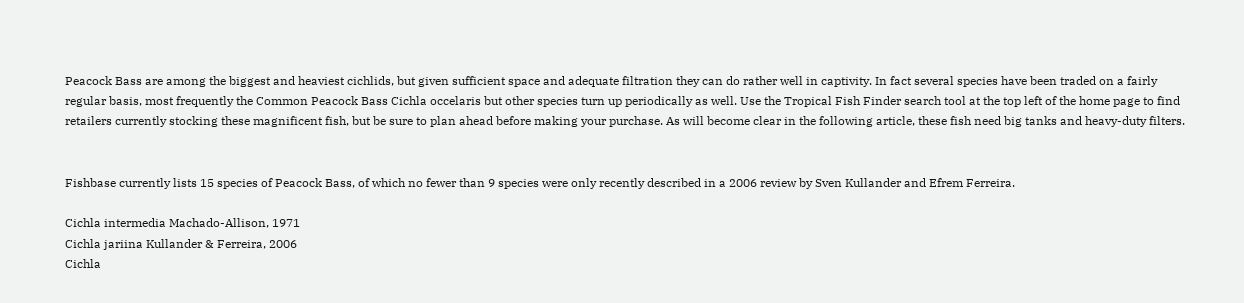Peacock Bass are among the biggest and heaviest cichlids, but given sufficient space and adequate filtration they can do rather well in captivity. In fact several species have been traded on a fairly regular basis, most frequently the Common Peacock Bass Cichla occelaris but other species turn up periodically as well. Use the Tropical Fish Finder search tool at the top left of the home page to find retailers currently stocking these magnificent fish, but be sure to plan ahead before making your purchase. As will become clear in the following article, these fish need big tanks and heavy-duty filters.


Fishbase currently lists 15 species of Peacock Bass, of which no fewer than 9 species were only recently described in a 2006 review by Sven Kullander and Efrem Ferreira.

Cichla intermedia Machado-Allison, 1971
Cichla jariina Kullander & Ferreira, 2006
Cichla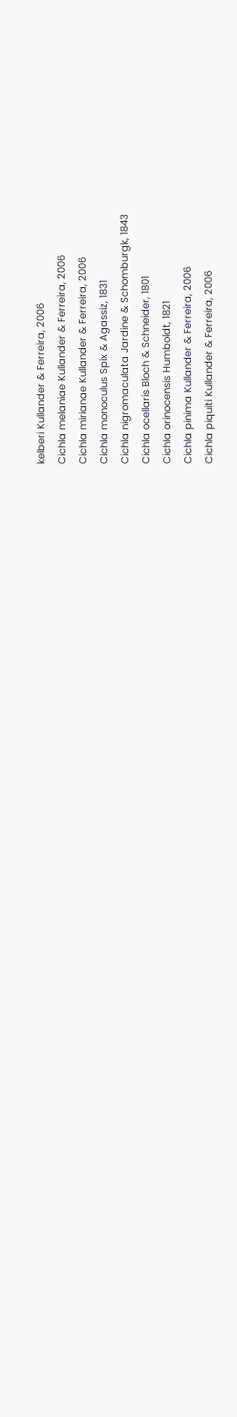kelberi Kullander & Ferreira, 2006
Cichla melaniae Kullander & Ferreira, 2006
Cichla mirianae Kullander & Ferreira, 2006
Cichla monoculus Spix & Agassiz, 1831
Cichla nigromaculata Jardine & Schomburgk, 1843
Cichla ocellaris Bloch & Schneider, 1801
Cichla orinocensis Humboldt, 1821
Cichla pinima Kullander & Ferreira, 2006
Cichla piquiti Kullander & Ferreira, 2006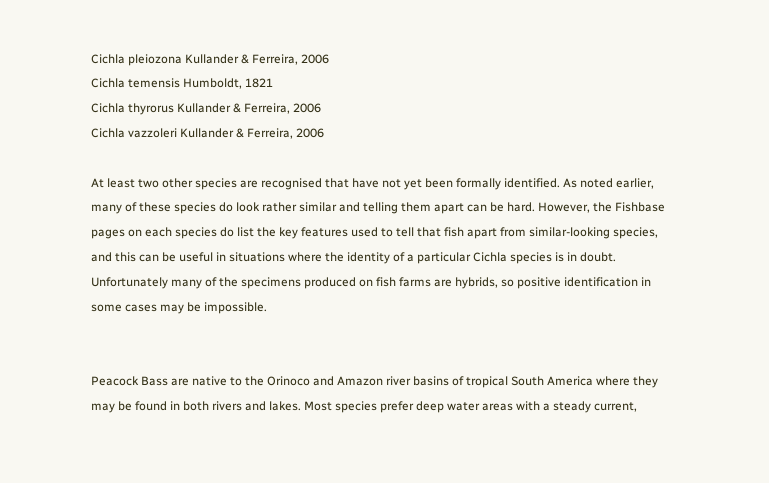Cichla pleiozona Kullander & Ferreira, 2006
Cichla temensis Humboldt, 1821
Cichla thyrorus Kullander & Ferreira, 2006
Cichla vazzoleri Kullander & Ferreira, 2006

At least two other species are recognised that have not yet been formally identified. As noted earlier, many of these species do look rather similar and telling them apart can be hard. However, the Fishbase pages on each species do list the key features used to tell that fish apart from similar-looking species, and this can be useful in situations where the identity of a particular Cichla species is in doubt. Unfortunately many of the specimens produced on fish farms are hybrids, so positive identification in some cases may be impossible.


Peacock Bass are native to the Orinoco and Amazon river basins of tropical South America where they may be found in both rivers and lakes. Most species prefer deep water areas with a steady current,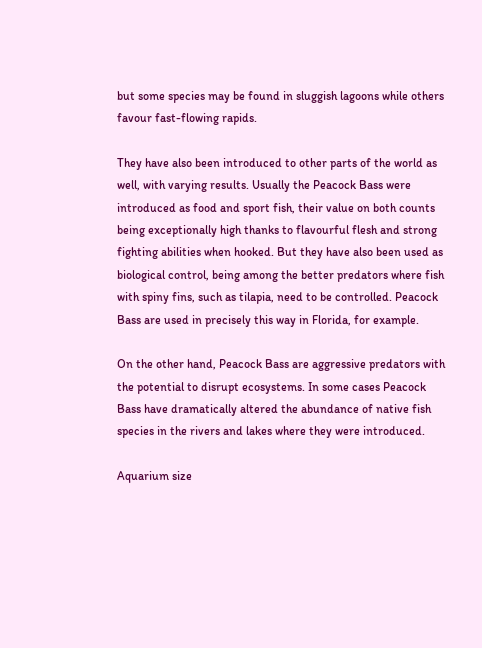but some species may be found in sluggish lagoons while others favour fast-flowing rapids.

They have also been introduced to other parts of the world as well, with varying results. Usually the Peacock Bass were introduced as food and sport fish, their value on both counts being exceptionally high thanks to flavourful flesh and strong fighting abilities when hooked. But they have also been used as biological control, being among the better predators where fish with spiny fins, such as tilapia, need to be controlled. Peacock Bass are used in precisely this way in Florida, for example.

On the other hand, Peacock Bass are aggressive predators with the potential to disrupt ecosystems. In some cases Peacock Bass have dramatically altered the abundance of native fish species in the rivers and lakes where they were introduced.

Aquarium size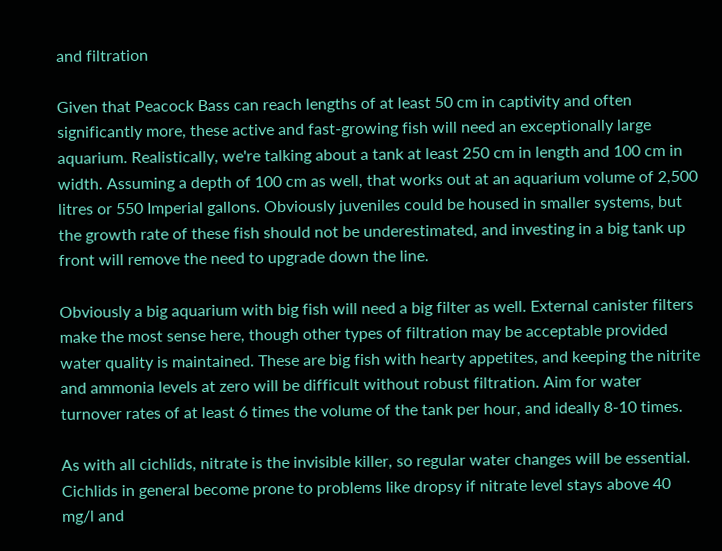and filtration

Given that Peacock Bass can reach lengths of at least 50 cm in captivity and often significantly more, these active and fast-growing fish will need an exceptionally large aquarium. Realistically, we're talking about a tank at least 250 cm in length and 100 cm in width. Assuming a depth of 100 cm as well, that works out at an aquarium volume of 2,500 litres or 550 Imperial gallons. Obviously juveniles could be housed in smaller systems, but the growth rate of these fish should not be underestimated, and investing in a big tank up front will remove the need to upgrade down the line.

Obviously a big aquarium with big fish will need a big filter as well. External canister filters make the most sense here, though other types of filtration may be acceptable provided water quality is maintained. These are big fish with hearty appetites, and keeping the nitrite and ammonia levels at zero will be difficult without robust filtration. Aim for water turnover rates of at least 6 times the volume of the tank per hour, and ideally 8-10 times.

As with all cichlids, nitrate is the invisible killer, so regular water changes will be essential. Cichlids in general become prone to problems like dropsy if nitrate level stays above 40 mg/l and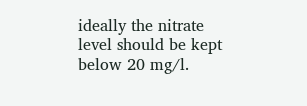ideally the nitrate level should be kept below 20 mg/l.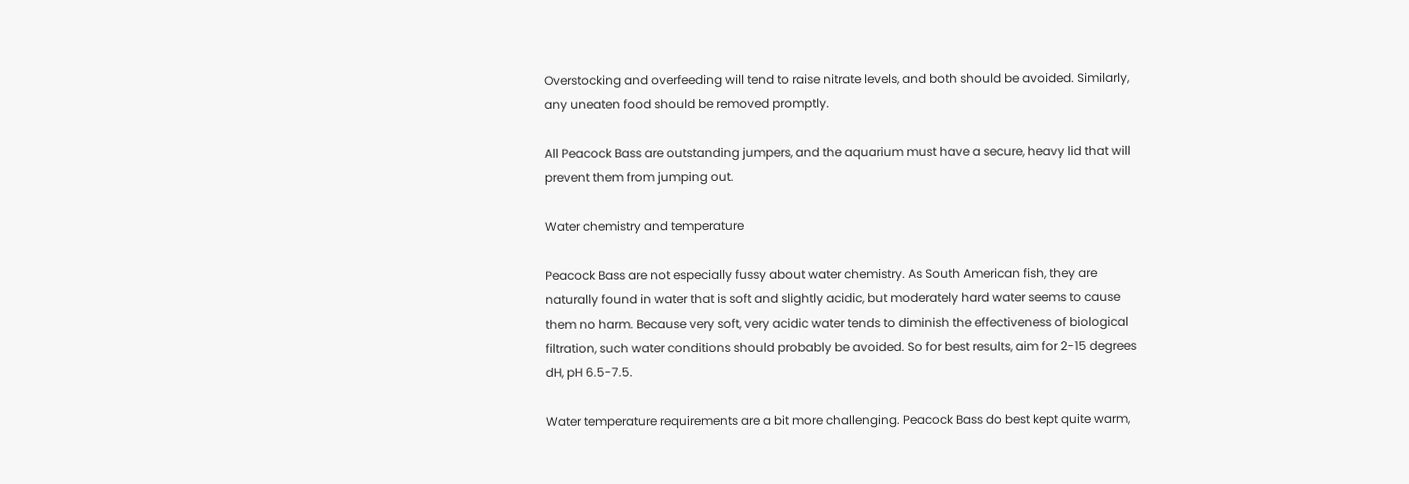Overstocking and overfeeding will tend to raise nitrate levels, and both should be avoided. Similarly, any uneaten food should be removed promptly.

All Peacock Bass are outstanding jumpers, and the aquarium must have a secure, heavy lid that will prevent them from jumping out.

Water chemistry and temperature

Peacock Bass are not especially fussy about water chemistry. As South American fish, they are naturally found in water that is soft and slightly acidic, but moderately hard water seems to cause them no harm. Because very soft, very acidic water tends to diminish the effectiveness of biological filtration, such water conditions should probably be avoided. So for best results, aim for 2-15 degrees dH, pH 6.5-7.5.

Water temperature requirements are a bit more challenging. Peacock Bass do best kept quite warm,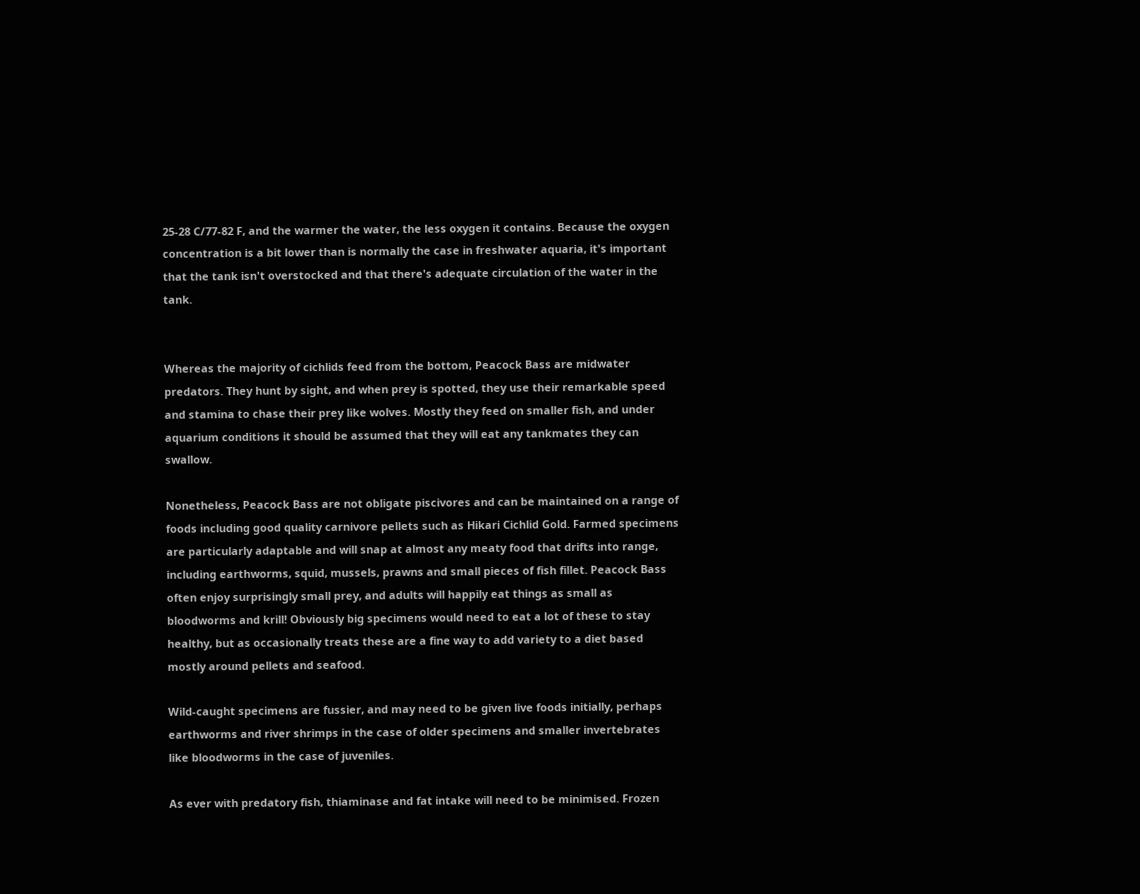25-28 C/77-82 F, and the warmer the water, the less oxygen it contains. Because the oxygen concentration is a bit lower than is normally the case in freshwater aquaria, it's important that the tank isn't overstocked and that there's adequate circulation of the water in the tank.


Whereas the majority of cichlids feed from the bottom, Peacock Bass are midwater predators. They hunt by sight, and when prey is spotted, they use their remarkable speed and stamina to chase their prey like wolves. Mostly they feed on smaller fish, and under aquarium conditions it should be assumed that they will eat any tankmates they can swallow.

Nonetheless, Peacock Bass are not obligate piscivores and can be maintained on a range of foods including good quality carnivore pellets such as Hikari Cichlid Gold. Farmed specimens are particularly adaptable and will snap at almost any meaty food that drifts into range, including earthworms, squid, mussels, prawns and small pieces of fish fillet. Peacock Bass often enjoy surprisingly small prey, and adults will happily eat things as small as bloodworms and krill! Obviously big specimens would need to eat a lot of these to stay healthy, but as occasionally treats these are a fine way to add variety to a diet based mostly around pellets and seafood.

Wild-caught specimens are fussier, and may need to be given live foods initially, perhaps earthworms and river shrimps in the case of older specimens and smaller invertebrates like bloodworms in the case of juveniles.

As ever with predatory fish, thiaminase and fat intake will need to be minimised. Frozen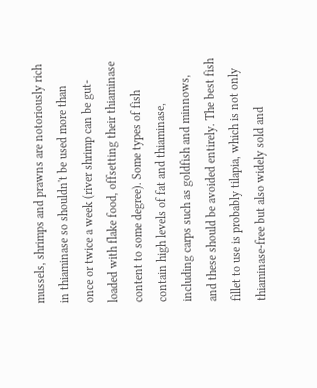mussels, shrimps and prawns are notoriously rich in thiaminase so shouldn't be used more than once or twice a week (river shrimp can be gut-loaded with flake food, offsetting their thiaminase content to some degree). Some types of fish contain high levels of fat and thiaminase, including carps such as goldfish and minnows, and these should be avoided entirely. The best fish fillet to use is probably tilapia, which is not only thiaminase-free but also widely sold and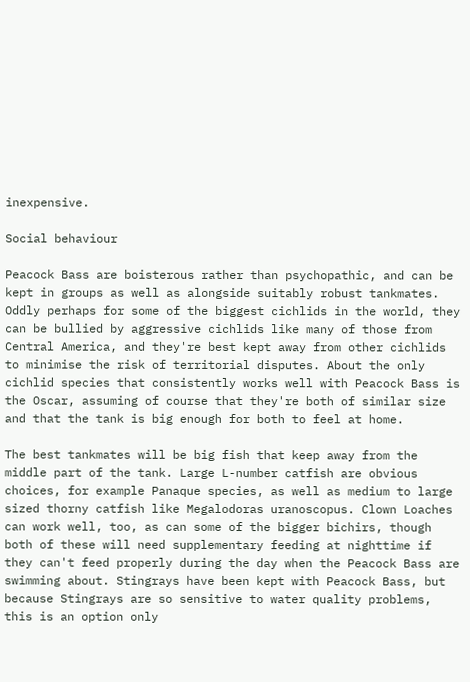inexpensive.

Social behaviour

Peacock Bass are boisterous rather than psychopathic, and can be kept in groups as well as alongside suitably robust tankmates. Oddly perhaps for some of the biggest cichlids in the world, they can be bullied by aggressive cichlids like many of those from Central America, and they're best kept away from other cichlids to minimise the risk of territorial disputes. About the only cichlid species that consistently works well with Peacock Bass is the Oscar, assuming of course that they're both of similar size and that the tank is big enough for both to feel at home.

The best tankmates will be big fish that keep away from the middle part of the tank. Large L-number catfish are obvious choices, for example Panaque species, as well as medium to large sized thorny catfish like Megalodoras uranoscopus. Clown Loaches can work well, too, as can some of the bigger bichirs, though both of these will need supplementary feeding at nighttime if they can't feed properly during the day when the Peacock Bass are swimming about. Stingrays have been kept with Peacock Bass, but because Stingrays are so sensitive to water quality problems, this is an option only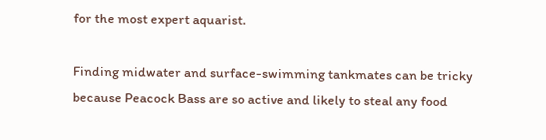for the most expert aquarist.

Finding midwater and surface-swimming tankmates can be tricky because Peacock Bass are so active and likely to steal any food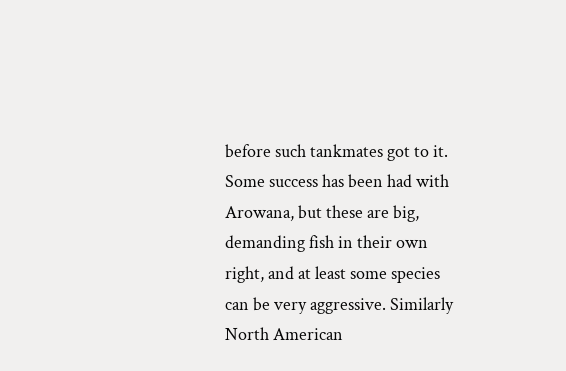before such tankmates got to it. Some success has been had with Arowana, but these are big, demanding fish in their own right, and at least some species can be very aggressive. Similarly North American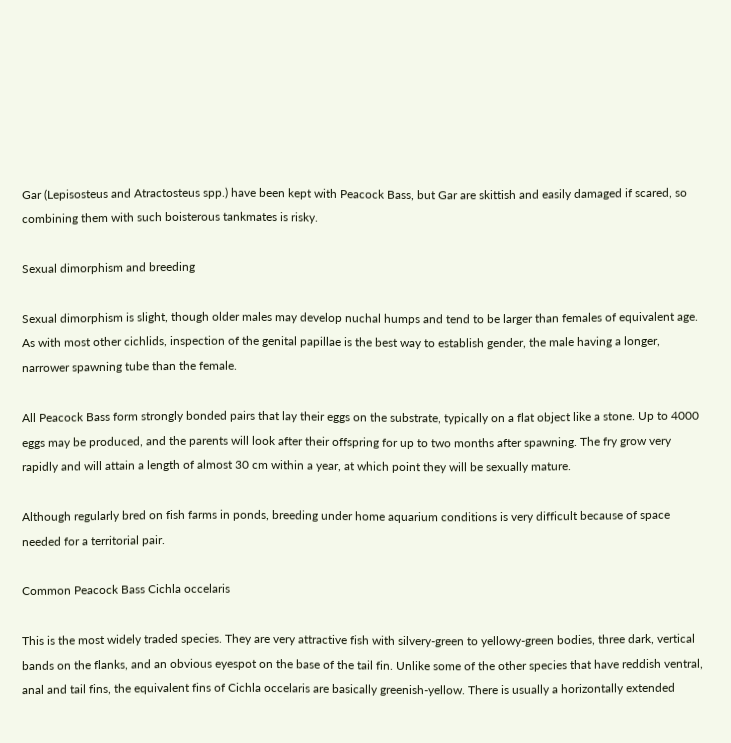Gar (Lepisosteus and Atractosteus spp.) have been kept with Peacock Bass, but Gar are skittish and easily damaged if scared, so combining them with such boisterous tankmates is risky.

Sexual dimorphism and breeding

Sexual dimorphism is slight, though older males may develop nuchal humps and tend to be larger than females of equivalent age. As with most other cichlids, inspection of the genital papillae is the best way to establish gender, the male having a longer, narrower spawning tube than the female.

All Peacock Bass form strongly bonded pairs that lay their eggs on the substrate, typically on a flat object like a stone. Up to 4000 eggs may be produced, and the parents will look after their offspring for up to two months after spawning. The fry grow very rapidly and will attain a length of almost 30 cm within a year, at which point they will be sexually mature.

Although regularly bred on fish farms in ponds, breeding under home aquarium conditions is very difficult because of space needed for a territorial pair.

Common Peacock Bass Cichla occelaris

This is the most widely traded species. They are very attractive fish with silvery-green to yellowy-green bodies, three dark, vertical bands on the flanks, and an obvious eyespot on the base of the tail fin. Unlike some of the other species that have reddish ventral, anal and tail fins, the equivalent fins of Cichla occelaris are basically greenish-yellow. There is usually a horizontally extended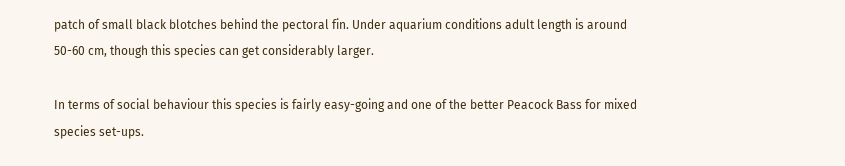patch of small black blotches behind the pectoral fin. Under aquarium conditions adult length is around 50-60 cm, though this species can get considerably larger.

In terms of social behaviour this species is fairly easy-going and one of the better Peacock Bass for mixed species set-ups.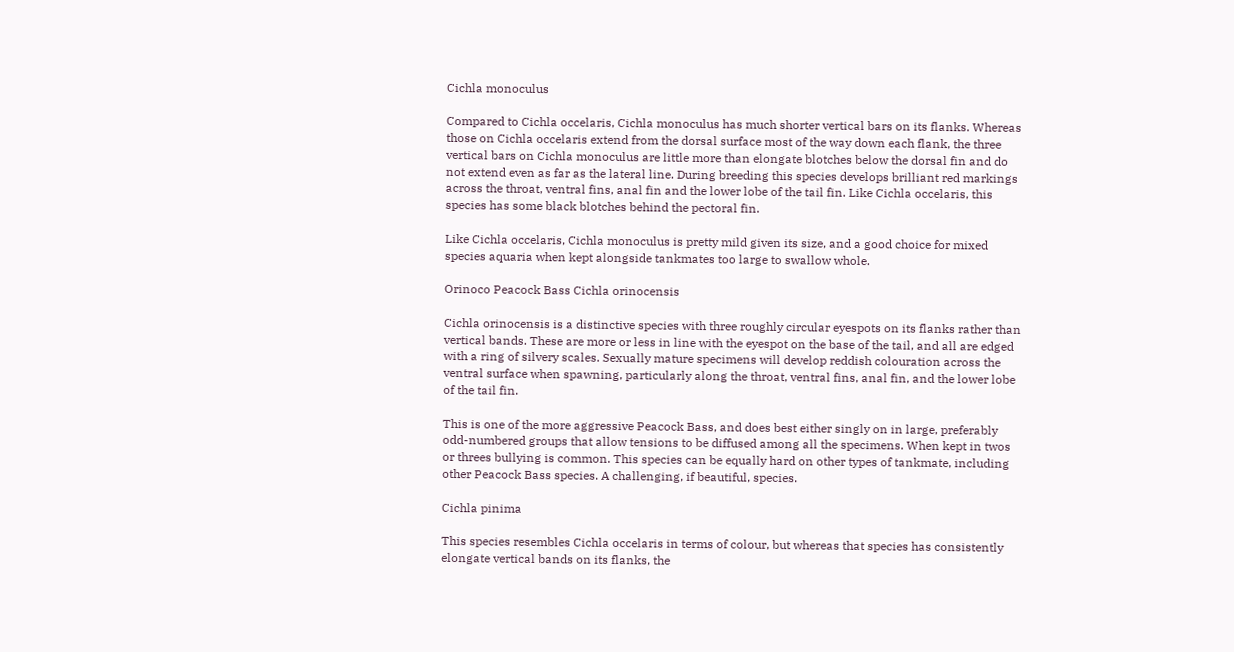Cichla monoculus

Compared to Cichla occelaris, Cichla monoculus has much shorter vertical bars on its flanks. Whereas those on Cichla occelaris extend from the dorsal surface most of the way down each flank, the three vertical bars on Cichla monoculus are little more than elongate blotches below the dorsal fin and do not extend even as far as the lateral line. During breeding this species develops brilliant red markings across the throat, ventral fins, anal fin and the lower lobe of the tail fin. Like Cichla occelaris, this species has some black blotches behind the pectoral fin.

Like Cichla occelaris, Cichla monoculus is pretty mild given its size, and a good choice for mixed species aquaria when kept alongside tankmates too large to swallow whole.

Orinoco Peacock Bass Cichla orinocensis

Cichla orinocensis is a distinctive species with three roughly circular eyespots on its flanks rather than vertical bands. These are more or less in line with the eyespot on the base of the tail, and all are edged with a ring of silvery scales. Sexually mature specimens will develop reddish colouration across the ventral surface when spawning, particularly along the throat, ventral fins, anal fin, and the lower lobe of the tail fin.

This is one of the more aggressive Peacock Bass, and does best either singly on in large, preferably odd-numbered groups that allow tensions to be diffused among all the specimens. When kept in twos or threes bullying is common. This species can be equally hard on other types of tankmate, including other Peacock Bass species. A challenging, if beautiful, species.

Cichla pinima

This species resembles Cichla occelaris in terms of colour, but whereas that species has consistently elongate vertical bands on its flanks, the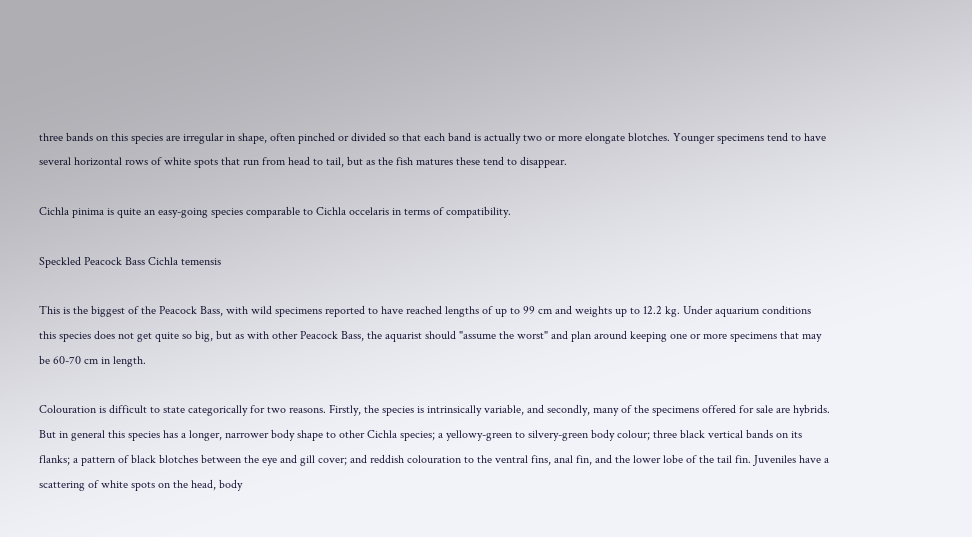three bands on this species are irregular in shape, often pinched or divided so that each band is actually two or more elongate blotches. Younger specimens tend to have several horizontal rows of white spots that run from head to tail, but as the fish matures these tend to disappear.

Cichla pinima is quite an easy-going species comparable to Cichla occelaris in terms of compatibility.

Speckled Peacock Bass Cichla temensis

This is the biggest of the Peacock Bass, with wild specimens reported to have reached lengths of up to 99 cm and weights up to 12.2 kg. Under aquarium conditions this species does not get quite so big, but as with other Peacock Bass, the aquarist should "assume the worst" and plan around keeping one or more specimens that may be 60-70 cm in length.

Colouration is difficult to state categorically for two reasons. Firstly, the species is intrinsically variable, and secondly, many of the specimens offered for sale are hybrids. But in general this species has a longer, narrower body shape to other Cichla species; a yellowy-green to silvery-green body colour; three black vertical bands on its flanks; a pattern of black blotches between the eye and gill cover; and reddish colouration to the ventral fins, anal fin, and the lower lobe of the tail fin. Juveniles have a scattering of white spots on the head, body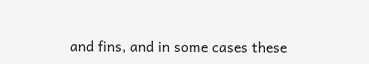and fins, and in some cases these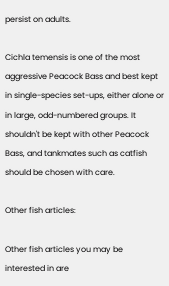persist on adults.

Cichla temensis is one of the most aggressive Peacock Bass and best kept in single-species set-ups, either alone or in large, odd-numbered groups. It shouldn't be kept with other Peacock Bass, and tankmates such as catfish should be chosen with care.

Other fish articles:

Other fish articles you may be interested in are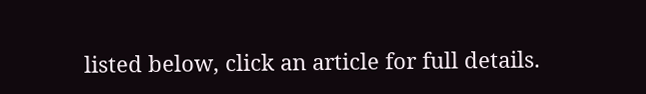listed below, click an article for full details.